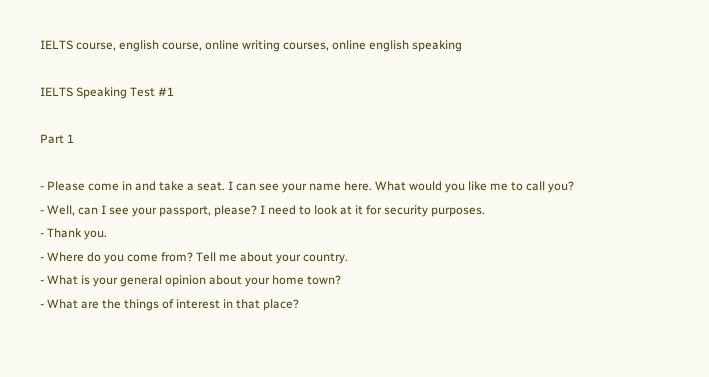IELTS course, english course, online writing courses, online english speaking

IELTS Speaking Test #1

Part 1

- Please come in and take a seat. I can see your name here. What would you like me to call you?
- Well, can I see your passport, please? I need to look at it for security purposes.
- Thank you.
- Where do you come from? Tell me about your country.
- What is your general opinion about your home town?
- What are the things of interest in that place?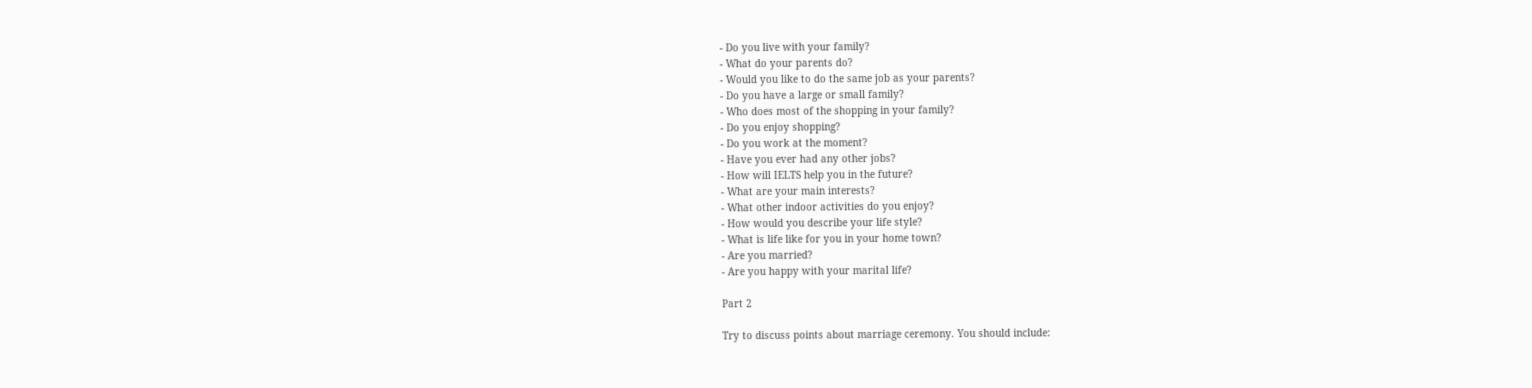- Do you live with your family?
- What do your parents do?
- Would you like to do the same job as your parents?
- Do you have a large or small family?
- Who does most of the shopping in your family?
- Do you enjoy shopping?
- Do you work at the moment?
- Have you ever had any other jobs?
- How will IELTS help you in the future?
- What are your main interests?
- What other indoor activities do you enjoy?
- How would you describe your life style?
- What is life like for you in your home town?
- Are you married?
- Are you happy with your marital life?

Part 2

Try to discuss points about marriage ceremony. You should include: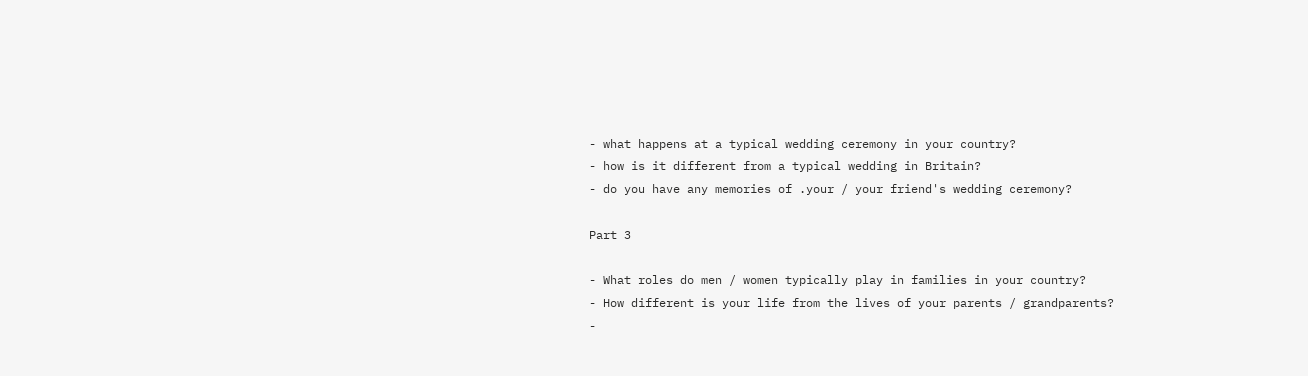- what happens at a typical wedding ceremony in your country?
- how is it different from a typical wedding in Britain?
- do you have any memories of .your / your friend's wedding ceremony?

Part 3

- What roles do men / women typically play in families in your country?
- How different is your life from the lives of your parents / grandparents?
-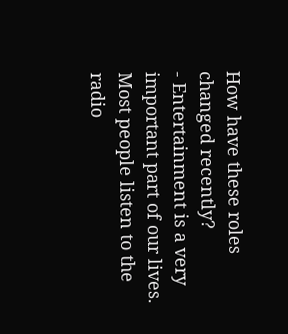How have these roles changed recently?
- Entertainment is a very important part of our lives. Most people listen to the radio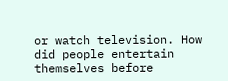or watch television. How did people entertain themselves before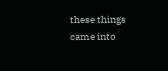these things came into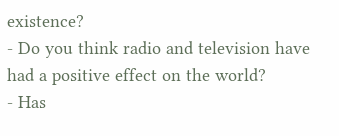existence?
- Do you think radio and television have had a positive effect on the world?
- Has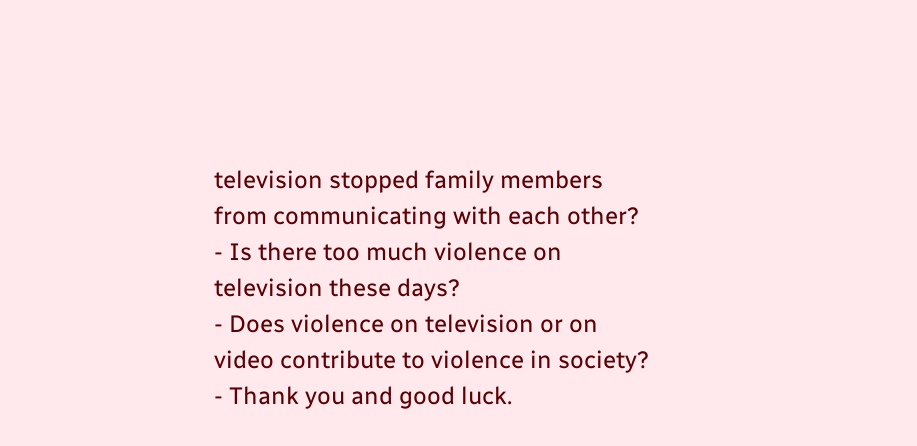television stopped family members from communicating with each other?
- Is there too much violence on television these days?
- Does violence on television or on video contribute to violence in society?
- Thank you and good luck.